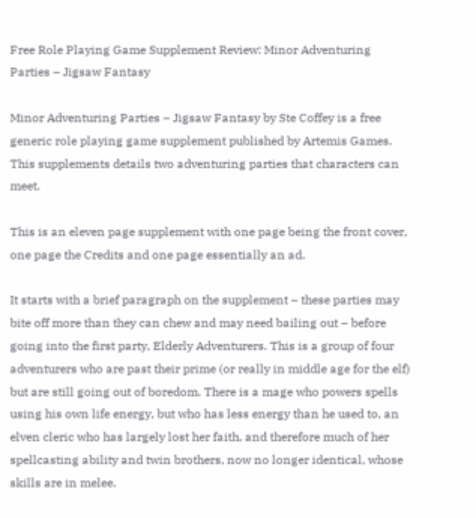Free Role Playing Game Supplement Review: Minor Adventuring Parties – Jigsaw Fantasy

Minor Adventuring Parties – Jigsaw Fantasy by Ste Coffey is a free generic role playing game supplement published by Artemis Games. This supplements details two adventuring parties that characters can meet.

This is an eleven page supplement with one page being the front cover, one page the Credits and one page essentially an ad.

It starts with a brief paragraph on the supplement – these parties may bite off more than they can chew and may need bailing out – before going into the first party, Elderly Adventurers. This is a group of four adventurers who are past their prime (or really in middle age for the elf) but are still going out of boredom. There is a mage who powers spells using his own life energy, but who has less energy than he used to, an elven cleric who has largely lost her faith, and therefore much of her spellcasting ability and twin brothers, now no longer identical, whose skills are in melee.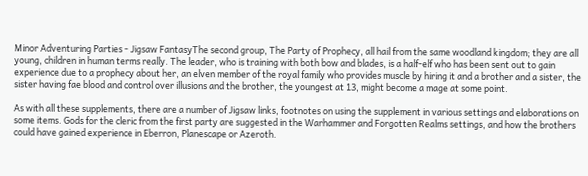Minor Adventuring Parties - Jigsaw FantasyThe second group, The Party of Prophecy, all hail from the same woodland kingdom; they are all young, children in human terms really. The leader, who is training with both bow and blades, is a half-elf who has been sent out to gain experience due to a prophecy about her, an elven member of the royal family who provides muscle by hiring it and a brother and a sister, the sister having fae blood and control over illusions and the brother, the youngest at 13, might become a mage at some point.

As with all these supplements, there are a number of Jigsaw links, footnotes on using the supplement in various settings and elaborations on some items. Gods for the cleric from the first party are suggested in the Warhammer and Forgotten Realms settings, and how the brothers could have gained experience in Eberron, Planescape or Azeroth.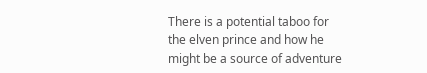There is a potential taboo for the elven prince and how he might be a source of adventure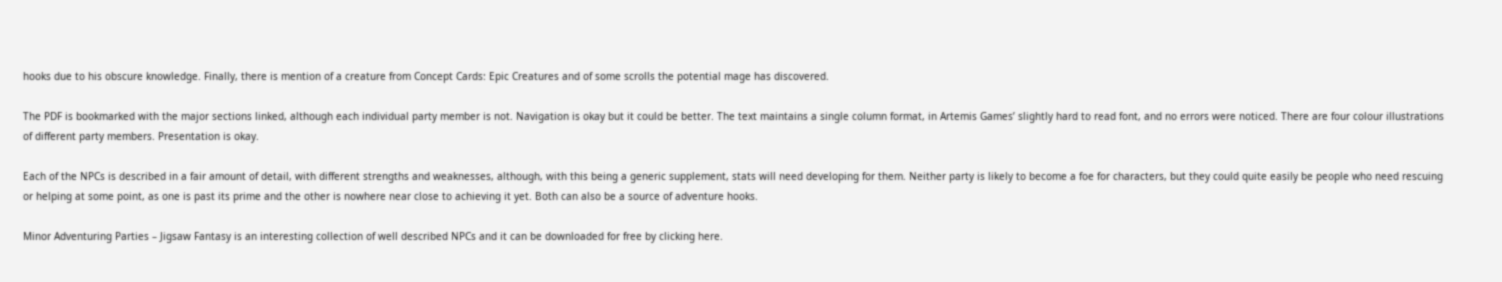hooks due to his obscure knowledge. Finally, there is mention of a creature from Concept Cards: Epic Creatures and of some scrolls the potential mage has discovered.

The PDF is bookmarked with the major sections linked, although each individual party member is not. Navigation is okay but it could be better. The text maintains a single column format, in Artemis Games’ slightly hard to read font, and no errors were noticed. There are four colour illustrations of different party members. Presentation is okay.

Each of the NPCs is described in a fair amount of detail, with different strengths and weaknesses, although, with this being a generic supplement, stats will need developing for them. Neither party is likely to become a foe for characters, but they could quite easily be people who need rescuing or helping at some point, as one is past its prime and the other is nowhere near close to achieving it yet. Both can also be a source of adventure hooks.

Minor Adventuring Parties – Jigsaw Fantasy is an interesting collection of well described NPCs and it can be downloaded for free by clicking here.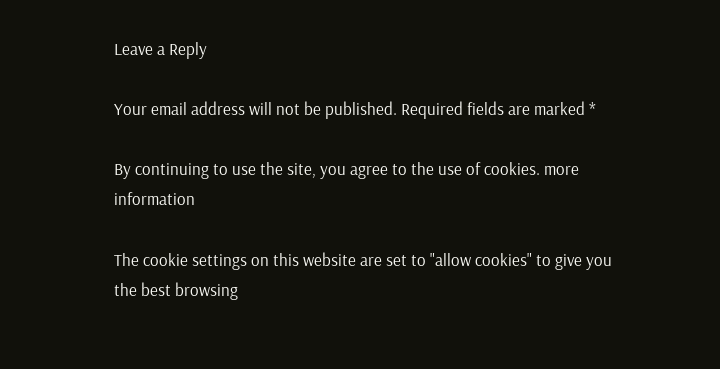Leave a Reply

Your email address will not be published. Required fields are marked *

By continuing to use the site, you agree to the use of cookies. more information

The cookie settings on this website are set to "allow cookies" to give you the best browsing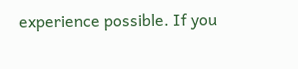experience possible. If you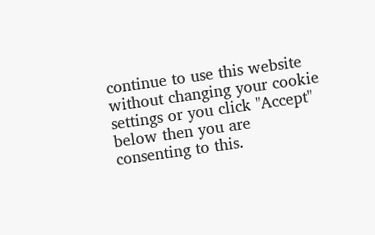continue to use this website without changing your cookie settings or you click "Accept" below then you are consenting to this.